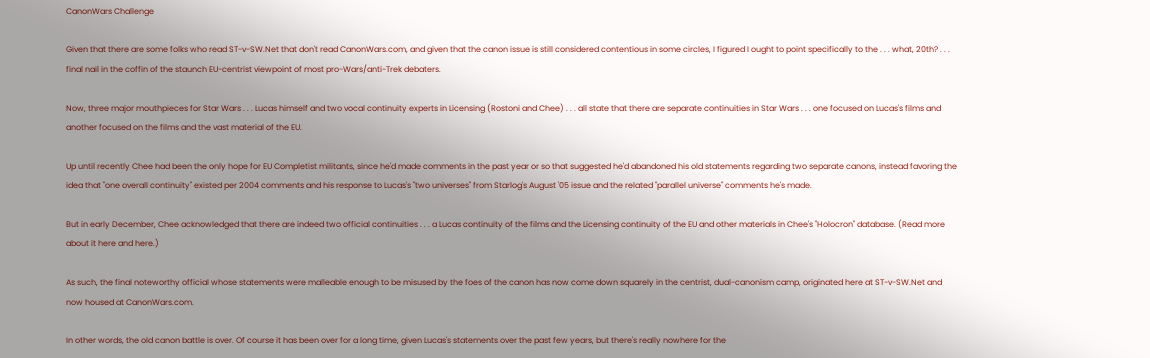CanonWars Challenge

Given that there are some folks who read ST-v-SW.Net that don't read CanonWars.com, and given that the canon issue is still considered contentious in some circles, I figured I ought to point specifically to the . . . what, 20th? . . . final nail in the coffin of the staunch EU-centrist viewpoint of most pro-Wars/anti-Trek debaters.

Now, three major mouthpieces for Star Wars . . . Lucas himself and two vocal continuity experts in Licensing (Rostoni and Chee) . . . all state that there are separate continuities in Star Wars . . . one focused on Lucas's films and another focused on the films and the vast material of the EU.

Up until recently Chee had been the only hope for EU Completist militants, since he'd made comments in the past year or so that suggested he'd abandoned his old statements regarding two separate canons, instead favoring the idea that "one overall continuity" existed per 2004 comments and his response to Lucas's "two universes" from Starlog's August '05 issue and the related "parallel universe" comments he's made.

But in early December, Chee acknowledged that there are indeed two official continuities . . . a Lucas continuity of the films and the Licensing continuity of the EU and other materials in Chee's "Holocron" database. (Read more about it here and here.)

As such, the final noteworthy official whose statements were malleable enough to be misused by the foes of the canon has now come down squarely in the centrist, dual-canonism camp, originated here at ST-v-SW.Net and now housed at CanonWars.com.

In other words, the old canon battle is over. Of course it has been over for a long time, given Lucas's statements over the past few years, but there's really nowhere for the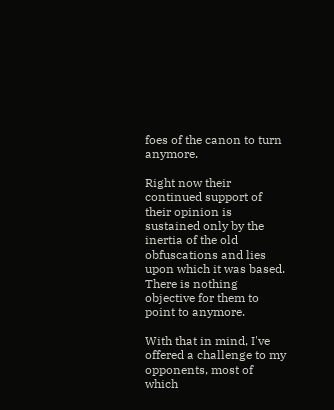foes of the canon to turn anymore.

Right now their continued support of their opinion is sustained only by the inertia of the old obfuscations and lies upon which it was based. There is nothing objective for them to point to anymore.

With that in mind, I've offered a challenge to my opponents, most of which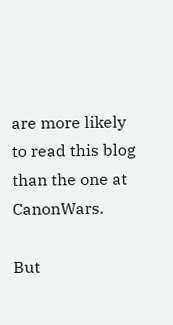are more likely to read this blog than the one at CanonWars.

But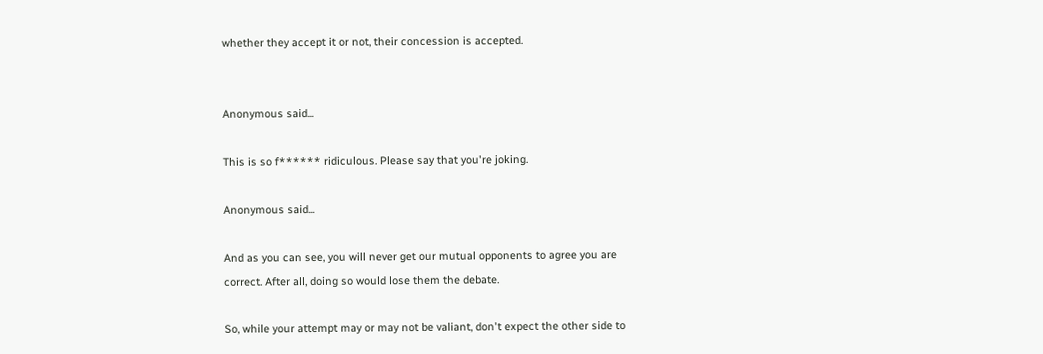whether they accept it or not, their concession is accepted.


Anonymous said...

This is so f****** ridiculous. Please say that you're joking.

Anonymous said...

And as you can see, you will never get our mutual opponents to agree you are correct. After all, doing so would lose them the debate.

So, while your attempt may or may not be valiant, don't expect the other side to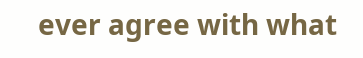ever agree with what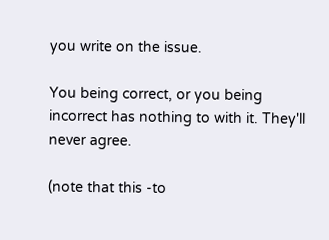you write on the issue.

You being correct, or you being incorrect has nothing to with it. They'll never agree.

(note that this -to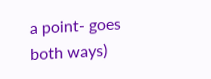a point- goes both ways)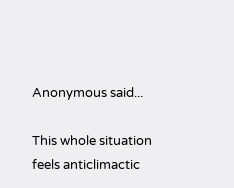Anonymous said...

This whole situation feels anticlimactic